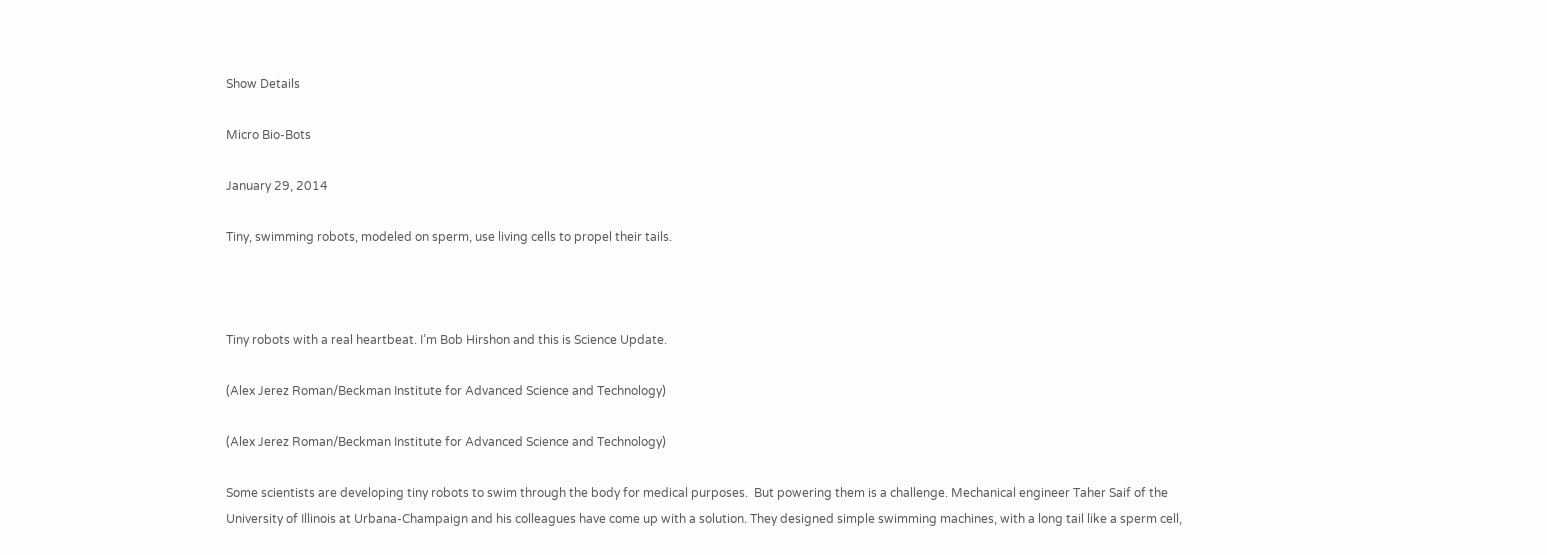Show Details

Micro Bio-Bots

January 29, 2014

Tiny, swimming robots, modeled on sperm, use living cells to propel their tails.



Tiny robots with a real heartbeat. I’m Bob Hirshon and this is Science Update.

(Alex Jerez Roman/Beckman Institute for Advanced Science and Technology)

(Alex Jerez Roman/Beckman Institute for Advanced Science and Technology)

Some scientists are developing tiny robots to swim through the body for medical purposes.  But powering them is a challenge. Mechanical engineer Taher Saif of the University of Illinois at Urbana-Champaign and his colleagues have come up with a solution. They designed simple swimming machines, with a long tail like a sperm cell,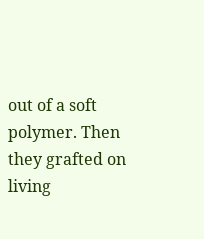out of a soft polymer. Then they grafted on living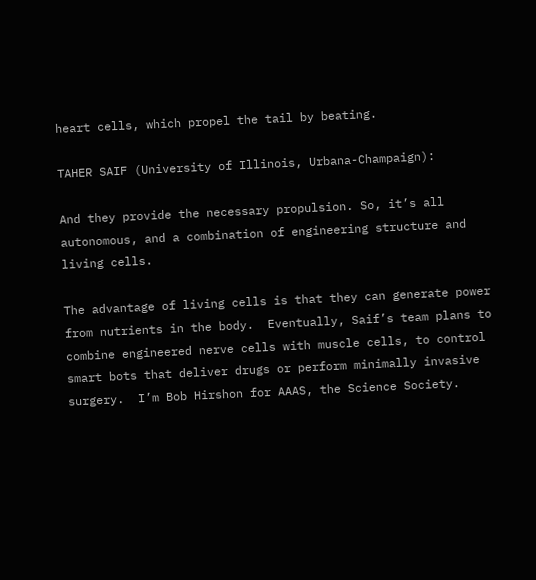heart cells, which propel the tail by beating.

TAHER SAIF (University of Illinois, Urbana-Champaign):

And they provide the necessary propulsion. So, it’s all autonomous, and a combination of engineering structure and living cells.

The advantage of living cells is that they can generate power from nutrients in the body.  Eventually, Saif’s team plans to combine engineered nerve cells with muscle cells, to control smart bots that deliver drugs or perform minimally invasive surgery.  I’m Bob Hirshon for AAAS, the Science Society.